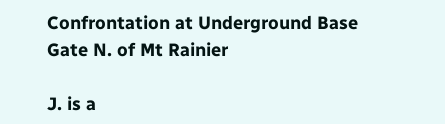Confrontation at Underground Base Gate N. of Mt Rainier

J. is a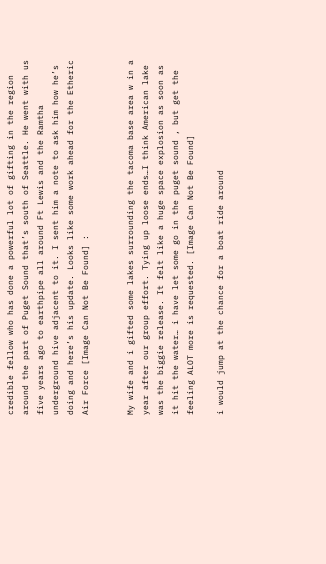credible fellow who has done a powerful lot of gifting in the region around the part of Puget Sound that’s south of Seattle. He went with us five years ago to earthpipe all around Ft Lewis and the Ramtha underground hive adjacent to it. I sent him a note to ask him how he’s doing and here’s his update. Looks like some work ahead for the Etheric Air Force [Image Can Not Be Found] :


My wife and i gifted some lakes surrounding the tacoma base area w in a year after our group effort. Tying up loose ends…I think American lake was the biggie release. It felt like a huge space explosion as soon as it hit the water… i have let some go in the puget sound , but get the feeling ALOT more is requested. [Image Can Not Be Found]

i would jump at the chance for a boat ride around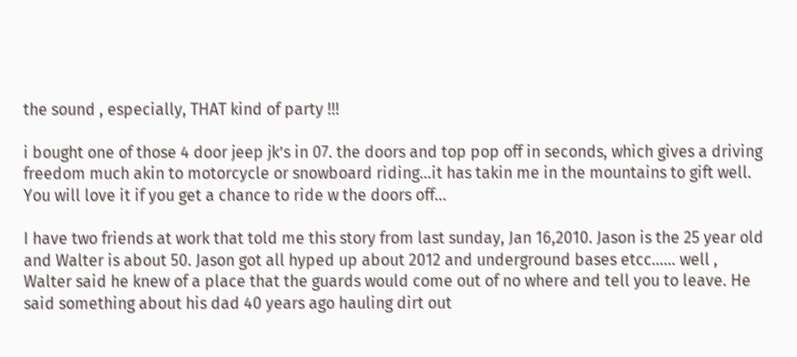the sound , especially, THAT kind of party !!!

i bought one of those 4 door jeep jk’s in 07. the doors and top pop off in seconds, which gives a driving freedom much akin to motorcycle or snowboard riding…it has takin me in the mountains to gift well. You will love it if you get a chance to ride w the doors off…

I have two friends at work that told me this story from last sunday, Jan 16,2010. Jason is the 25 year old and Walter is about 50. Jason got all hyped up about 2012 and underground bases etcc…… well , Walter said he knew of a place that the guards would come out of no where and tell you to leave. He said something about his dad 40 years ago hauling dirt out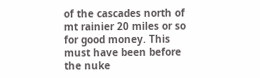of the cascades north of mt rainier 20 miles or so for good money. This must have been before the nuke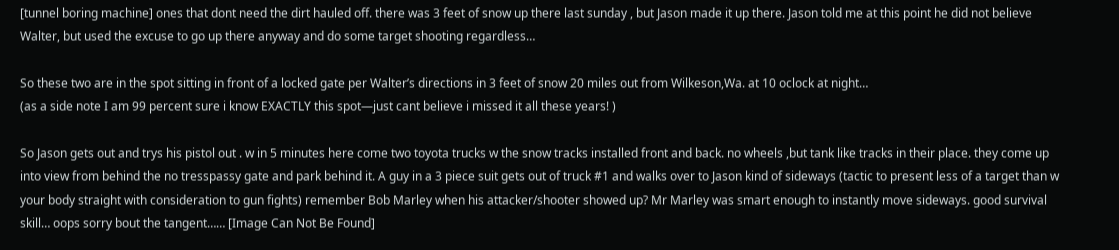[tunnel boring machine] ones that dont need the dirt hauled off. there was 3 feet of snow up there last sunday , but Jason made it up there. Jason told me at this point he did not believe Walter, but used the excuse to go up there anyway and do some target shooting regardless…

So these two are in the spot sitting in front of a locked gate per Walter’s directions in 3 feet of snow 20 miles out from Wilkeson,Wa. at 10 oclock at night…
(as a side note I am 99 percent sure i know EXACTLY this spot—just cant believe i missed it all these years! )

So Jason gets out and trys his pistol out . w in 5 minutes here come two toyota trucks w the snow tracks installed front and back. no wheels ,but tank like tracks in their place. they come up into view from behind the no tresspassy gate and park behind it. A guy in a 3 piece suit gets out of truck #1 and walks over to Jason kind of sideways (tactic to present less of a target than w your body straight with consideration to gun fights) remember Bob Marley when his attacker/shooter showed up? Mr Marley was smart enough to instantly move sideways. good survival skill… oops sorry bout the tangent…… [Image Can Not Be Found]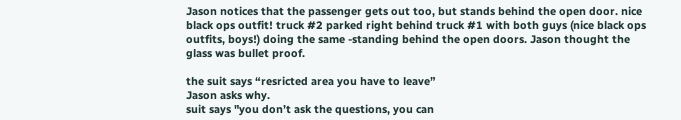Jason notices that the passenger gets out too, but stands behind the open door. nice black ops outfit! truck #2 parked right behind truck #1 with both guys (nice black ops outfits, boys!) doing the same -standing behind the open doors. Jason thought the glass was bullet proof.

the suit says “resricted area you have to leave”
Jason asks why.
suit says "you don’t ask the questions, you can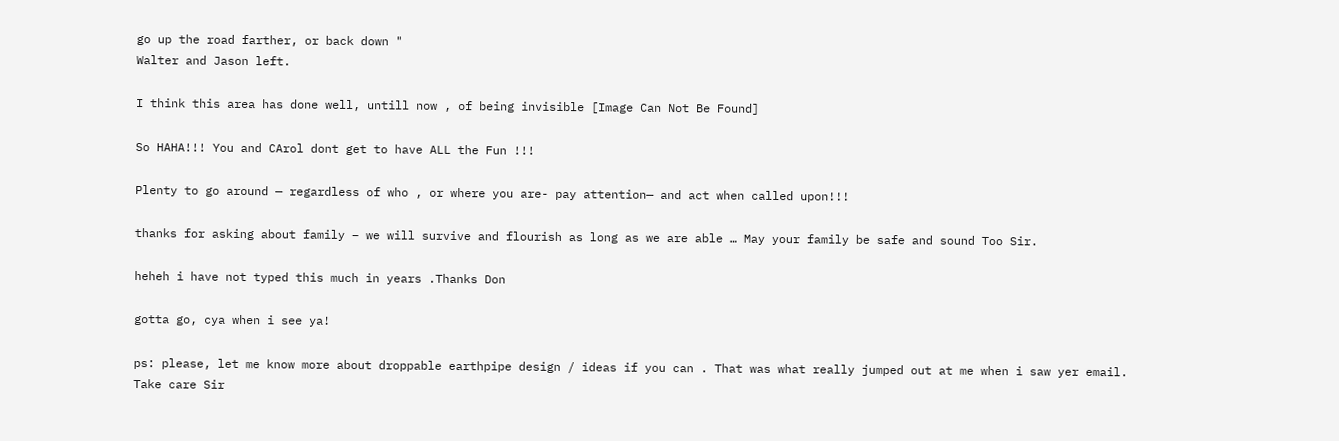go up the road farther, or back down "
Walter and Jason left.

I think this area has done well, untill now , of being invisible [Image Can Not Be Found]

So HAHA!!! You and CArol dont get to have ALL the Fun !!!

Plenty to go around — regardless of who , or where you are- pay attention— and act when called upon!!!

thanks for asking about family – we will survive and flourish as long as we are able … May your family be safe and sound Too Sir.

heheh i have not typed this much in years .Thanks Don

gotta go, cya when i see ya!

ps: please, let me know more about droppable earthpipe design / ideas if you can . That was what really jumped out at me when i saw yer email.
Take care Sir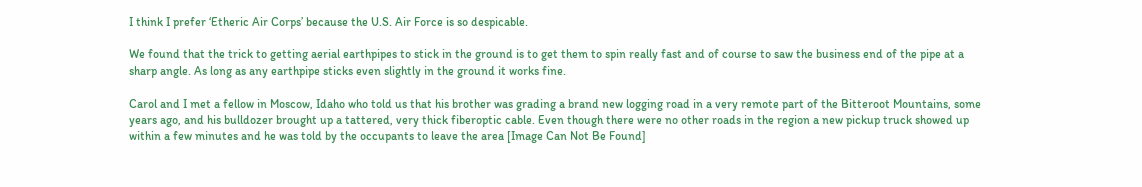I think I prefer ‘Etheric Air Corps’ because the U.S. Air Force is so despicable.

We found that the trick to getting aerial earthpipes to stick in the ground is to get them to spin really fast and of course to saw the business end of the pipe at a sharp angle. As long as any earthpipe sticks even slightly in the ground it works fine.

Carol and I met a fellow in Moscow, Idaho who told us that his brother was grading a brand new logging road in a very remote part of the Bitteroot Mountains, some years ago, and his bulldozer brought up a tattered, very thick fiberoptic cable. Even though there were no other roads in the region a new pickup truck showed up within a few minutes and he was told by the occupants to leave the area [Image Can Not Be Found]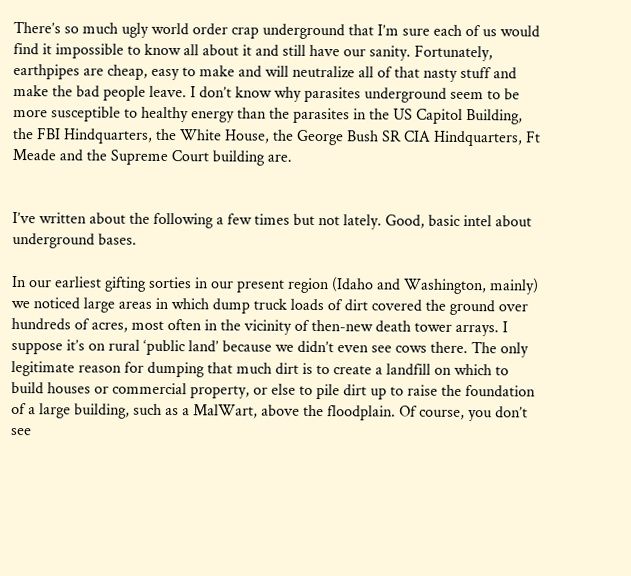There’s so much ugly world order crap underground that I’m sure each of us would find it impossible to know all about it and still have our sanity. Fortunately, earthpipes are cheap, easy to make and will neutralize all of that nasty stuff and make the bad people leave. I don’t know why parasites underground seem to be more susceptible to healthy energy than the parasites in the US Capitol Building, the FBI Hindquarters, the White House, the George Bush SR CIA Hindquarters, Ft Meade and the Supreme Court building are.


I’ve written about the following a few times but not lately. Good, basic intel about underground bases.

In our earliest gifting sorties in our present region (Idaho and Washington, mainly) we noticed large areas in which dump truck loads of dirt covered the ground over hundreds of acres, most often in the vicinity of then-new death tower arrays. I suppose it’s on rural ‘public land’ because we didn’t even see cows there. The only legitimate reason for dumping that much dirt is to create a landfill on which to build houses or commercial property, or else to pile dirt up to raise the foundation of a large building, such as a MalWart, above the floodplain. Of course, you don’t see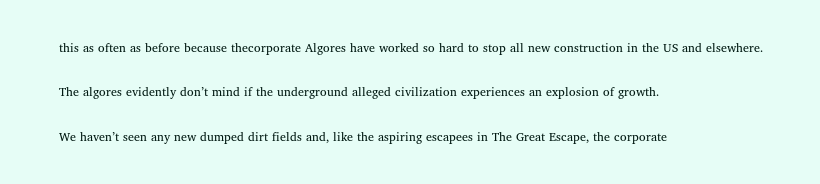this as often as before because thecorporate Algores have worked so hard to stop all new construction in the US and elsewhere.

The algores evidently don’t mind if the underground alleged civilization experiences an explosion of growth.

We haven’t seen any new dumped dirt fields and, like the aspiring escapees in The Great Escape, the corporate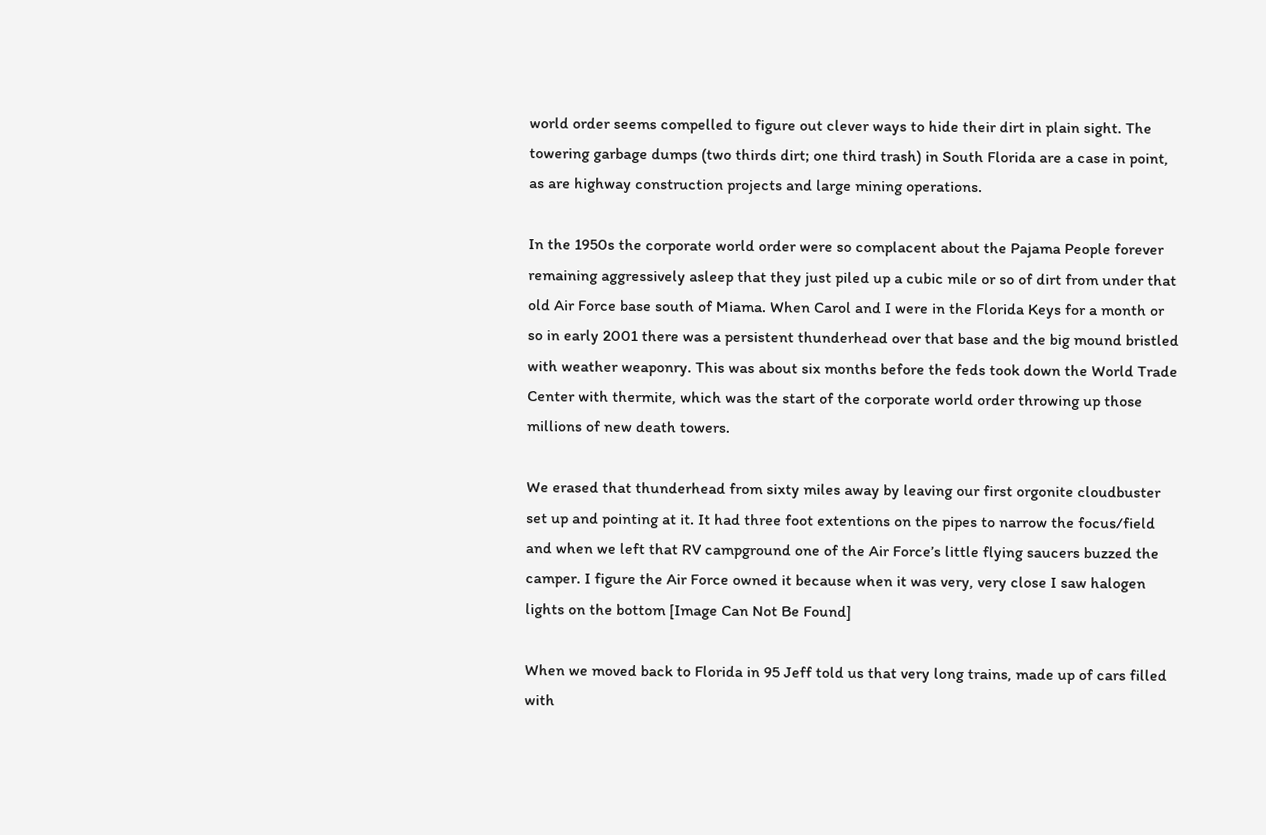world order seems compelled to figure out clever ways to hide their dirt in plain sight. The towering garbage dumps (two thirds dirt; one third trash) in South Florida are a case in point, as are highway construction projects and large mining operations.

In the 1950s the corporate world order were so complacent about the Pajama People forever remaining aggressively asleep that they just piled up a cubic mile or so of dirt from under that old Air Force base south of Miama. When Carol and I were in the Florida Keys for a month or so in early 2001 there was a persistent thunderhead over that base and the big mound bristled with weather weaponry. This was about six months before the feds took down the World Trade Center with thermite, which was the start of the corporate world order throwing up those millions of new death towers.

We erased that thunderhead from sixty miles away by leaving our first orgonite cloudbuster set up and pointing at it. It had three foot extentions on the pipes to narrow the focus/field and when we left that RV campground one of the Air Force’s little flying saucers buzzed the camper. I figure the Air Force owned it because when it was very, very close I saw halogen lights on the bottom [Image Can Not Be Found]

When we moved back to Florida in 95 Jeff told us that very long trains, made up of cars filled with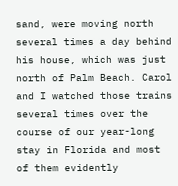sand, were moving north several times a day behind his house, which was just north of Palm Beach. Carol and I watched those trains several times over the course of our year-long stay in Florida and most of them evidently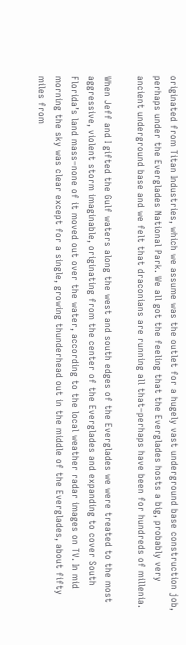originated from Titan Industries, which we assume was the outlet for a hugely vast underground base construction job, perhaps under the Everglades National Park. We all got the feeling that the Everglades hosts a big, probably very ancient underground base and we felt that draconians are running all that–perhaps have been for hundreds of millenia.

When Jeff and I gifted the Gulf waters along the west and south edges of the Everglades we were treated to the most aggressive, violent storm imaginable, originating from the center of the Everglades and expanding to cover South Florida’s land mass–none of it moved out over the water, according to the local weather radar images on TV. In mid morning the sky was clear except for a single, growing thunderhead out in the middle of the Everglades, about fifty miles from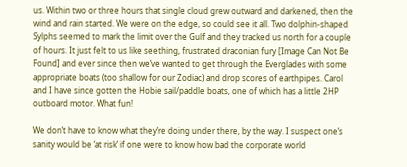us. Within two or three hours that single cloud grew outward and darkened, then the wind and rain started. We were on the edge, so could see it all. Two dolphin-shaped Sylphs seemed to mark the limit over the Gulf and they tracked us north for a couple of hours. It just felt to us like seething, frustrated draconian fury [Image Can Not Be Found] and ever since then we’ve wanted to get through the Everglades with some appropriate boats (too shallow for our Zodiac) and drop scores of earthpipes. Carol and I have since gotten the Hobie sail/paddle boats, one of which has a little 2HP outboard motor. What fun!

We don’t have to know what they’re doing under there, by the way. I suspect one’s sanity would be ‘at risk’ if one were to know how bad the corporate world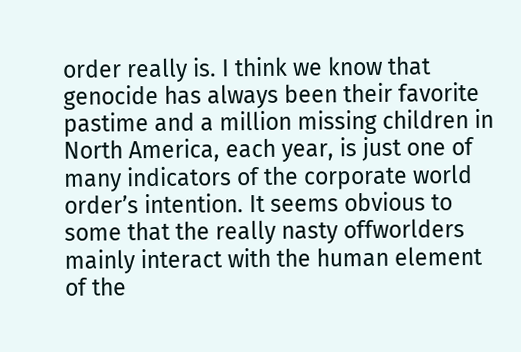order really is. I think we know that genocide has always been their favorite pastime and a million missing children in North America, each year, is just one of many indicators of the corporate world order’s intention. It seems obvious to some that the really nasty offworlders mainly interact with the human element of the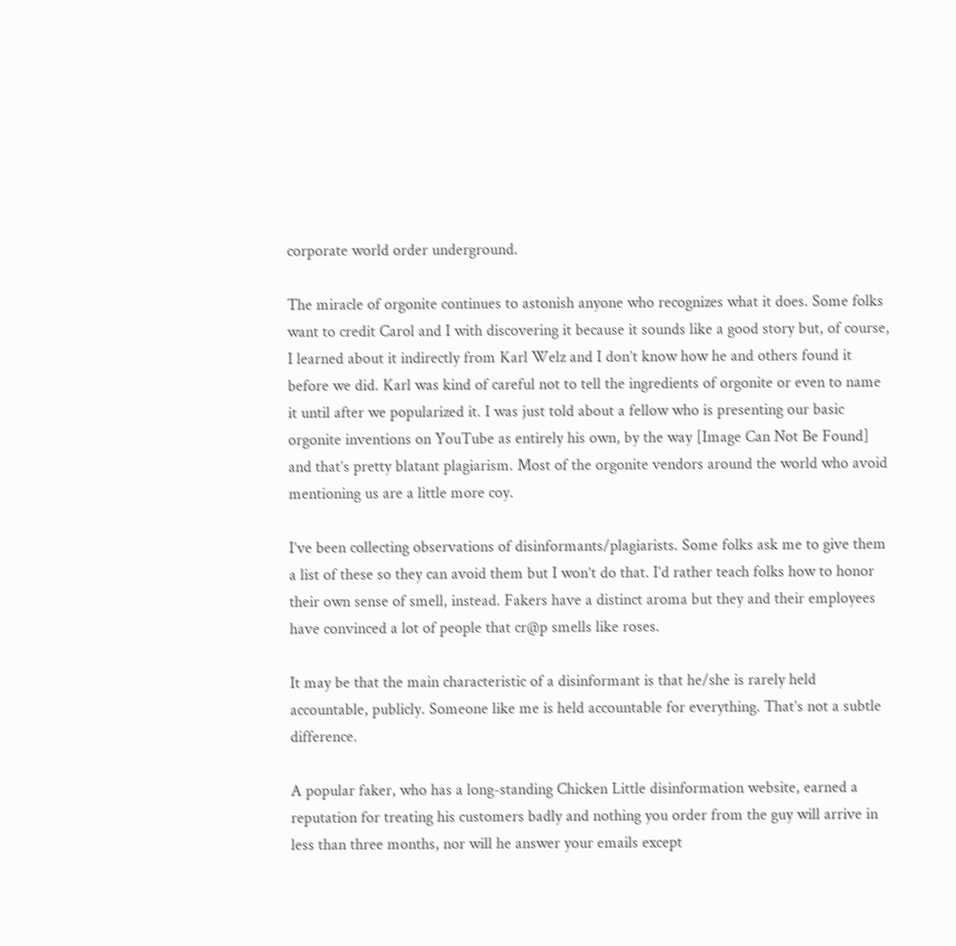corporate world order underground.

The miracle of orgonite continues to astonish anyone who recognizes what it does. Some folks want to credit Carol and I with discovering it because it sounds like a good story but, of course, I learned about it indirectly from Karl Welz and I don’t know how he and others found it before we did. Karl was kind of careful not to tell the ingredients of orgonite or even to name it until after we popularized it. I was just told about a fellow who is presenting our basic orgonite inventions on YouTube as entirely his own, by the way [Image Can Not Be Found] and that’s pretty blatant plagiarism. Most of the orgonite vendors around the world who avoid mentioning us are a little more coy.

I’ve been collecting observations of disinformants/plagiarists. Some folks ask me to give them a list of these so they can avoid them but I won’t do that. I’d rather teach folks how to honor their own sense of smell, instead. Fakers have a distinct aroma but they and their employees have convinced a lot of people that cr@p smells like roses.

It may be that the main characteristic of a disinformant is that he/she is rarely held accountable, publicly. Someone like me is held accountable for everything. That’s not a subtle difference.

A popular faker, who has a long-standing Chicken Little disinformation website, earned a reputation for treating his customers badly and nothing you order from the guy will arrive in less than three months, nor will he answer your emails except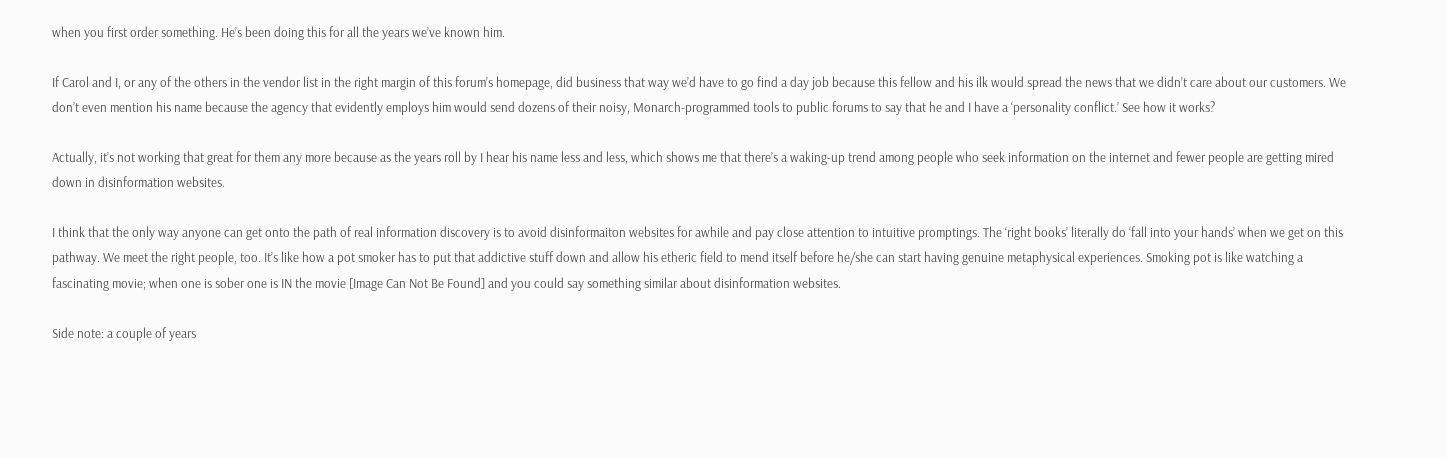when you first order something. He’s been doing this for all the years we’ve known him.

If Carol and I, or any of the others in the vendor list in the right margin of this forum’s homepage, did business that way we’d have to go find a day job because this fellow and his ilk would spread the news that we didn’t care about our customers. We don’t even mention his name because the agency that evidently employs him would send dozens of their noisy, Monarch-programmed tools to public forums to say that he and I have a ‘personality conflict.’ See how it works?

Actually, it’s not working that great for them any more because as the years roll by I hear his name less and less, which shows me that there’s a waking-up trend among people who seek information on the internet and fewer people are getting mired down in disinformation websites.

I think that the only way anyone can get onto the path of real information discovery is to avoid disinformaiton websites for awhile and pay close attention to intuitive promptings. The ‘right books’ literally do ‘fall into your hands’ when we get on this pathway. We meet the right people, too. It’s like how a pot smoker has to put that addictive stuff down and allow his etheric field to mend itself before he/she can start having genuine metaphysical experiences. Smoking pot is like watching a fascinating movie; when one is sober one is IN the movie [Image Can Not Be Found] and you could say something similar about disinformation websites.

Side note: a couple of years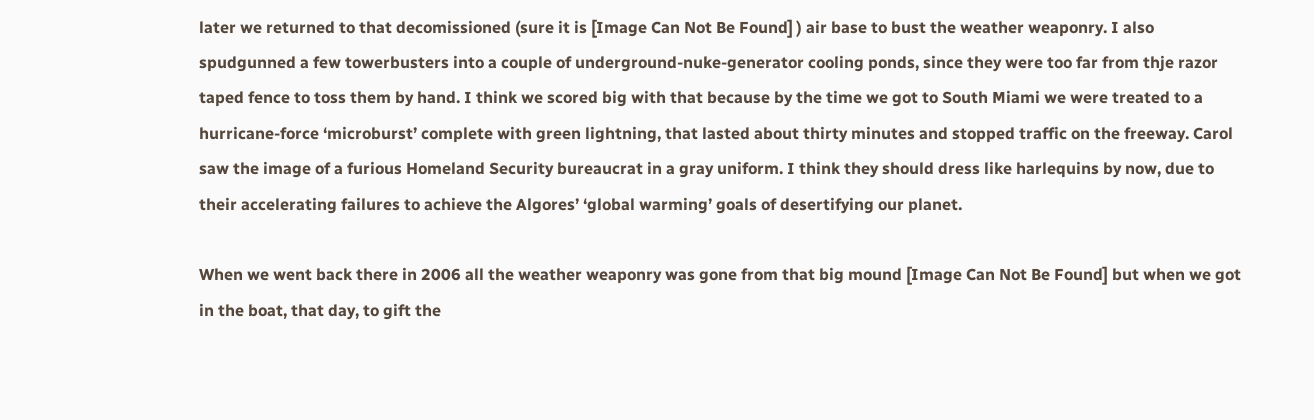later we returned to that decomissioned (sure it is [Image Can Not Be Found] ) air base to bust the weather weaponry. I also spudgunned a few towerbusters into a couple of underground-nuke-generator cooling ponds, since they were too far from thje razor taped fence to toss them by hand. I think we scored big with that because by the time we got to South Miami we were treated to a hurricane-force ‘microburst’ complete with green lightning, that lasted about thirty minutes and stopped traffic on the freeway. Carol saw the image of a furious Homeland Security bureaucrat in a gray uniform. I think they should dress like harlequins by now, due to their accelerating failures to achieve the Algores’ ‘global warming’ goals of desertifying our planet.

When we went back there in 2006 all the weather weaponry was gone from that big mound [Image Can Not Be Found] but when we got in the boat, that day, to gift the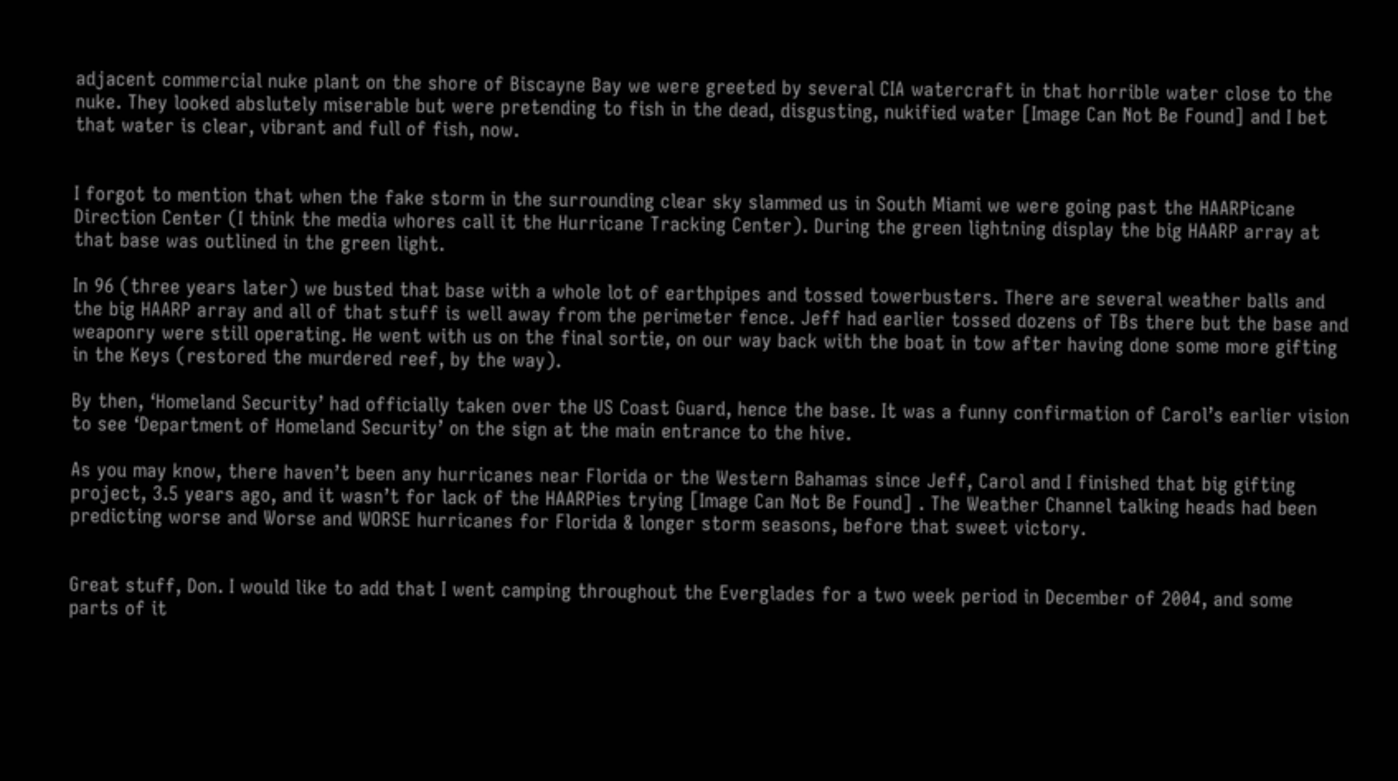adjacent commercial nuke plant on the shore of Biscayne Bay we were greeted by several CIA watercraft in that horrible water close to the nuke. They looked abslutely miserable but were pretending to fish in the dead, disgusting, nukified water [Image Can Not Be Found] and I bet that water is clear, vibrant and full of fish, now.


I forgot to mention that when the fake storm in the surrounding clear sky slammed us in South Miami we were going past the HAARPicane Direction Center (I think the media whores call it the Hurricane Tracking Center). During the green lightning display the big HAARP array at that base was outlined in the green light.

In 96 (three years later) we busted that base with a whole lot of earthpipes and tossed towerbusters. There are several weather balls and the big HAARP array and all of that stuff is well away from the perimeter fence. Jeff had earlier tossed dozens of TBs there but the base and weaponry were still operating. He went with us on the final sortie, on our way back with the boat in tow after having done some more gifting in the Keys (restored the murdered reef, by the way).

By then, ‘Homeland Security’ had officially taken over the US Coast Guard, hence the base. It was a funny confirmation of Carol’s earlier vision to see ‘Department of Homeland Security’ on the sign at the main entrance to the hive.

As you may know, there haven’t been any hurricanes near Florida or the Western Bahamas since Jeff, Carol and I finished that big gifting project, 3.5 years ago, and it wasn’t for lack of the HAARPies trying [Image Can Not Be Found] . The Weather Channel talking heads had been predicting worse and Worse and WORSE hurricanes for Florida & longer storm seasons, before that sweet victory.


Great stuff, Don. I would like to add that I went camping throughout the Everglades for a two week period in December of 2004, and some parts of it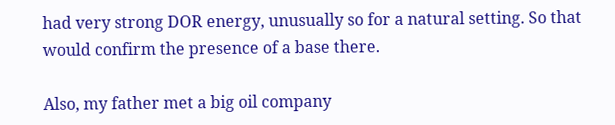had very strong DOR energy, unusually so for a natural setting. So that would confirm the presence of a base there.

Also, my father met a big oil company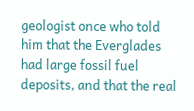geologist once who told him that the Everglades had large fossil fuel deposits, and that the real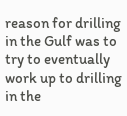reason for drilling in the Gulf was to try to eventually work up to drilling in the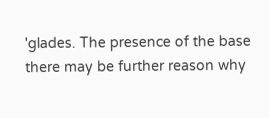'glades. The presence of the base there may be further reason why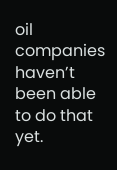oil companies haven’t been able to do that yet.